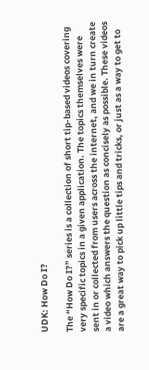UDK: How Do I?

The “How Do I?” series is a collection of short tip-based videos covering very specific topics in a given application. The topics themselves were sent in or collected from users across the internet, and we in turn create a video which answers the question as concisely as possible. These videos are a great way to pick up little tips and tricks, or just as a way to get to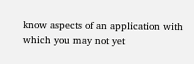know aspects of an application with which you may not yet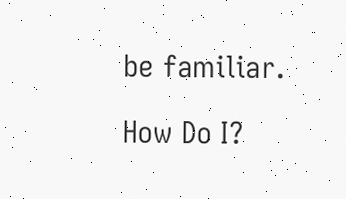be familiar.

How Do I?